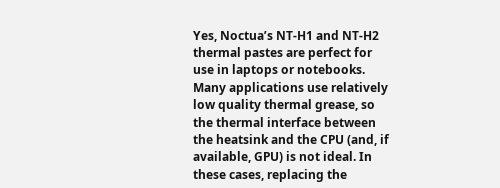Yes, Noctua’s NT-H1 and NT-H2 thermal pastes are perfect for use in laptops or notebooks. Many applications use relatively low quality thermal grease, so the thermal interface between the heatsink and the CPU (and, if available, GPU) is not ideal. In these cases, replacing the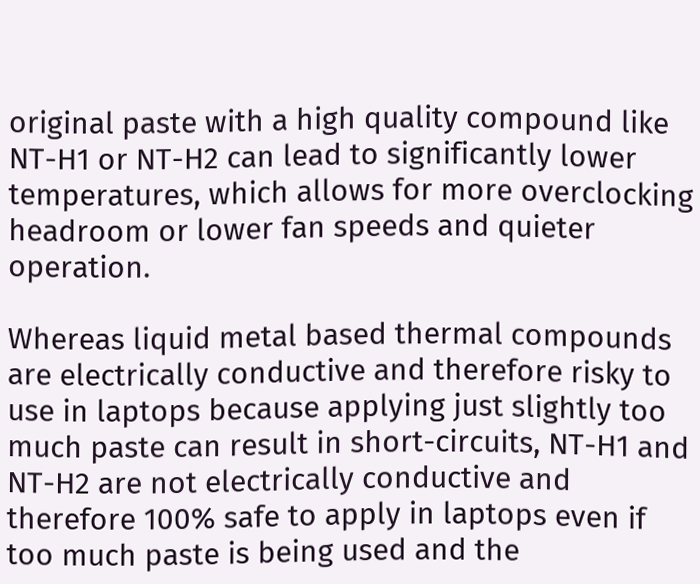original paste with a high quality compound like NT-H1 or NT-H2 can lead to significantly lower temperatures, which allows for more overclocking headroom or lower fan speeds and quieter operation.

Whereas liquid metal based thermal compounds are electrically conductive and therefore risky to use in laptops because applying just slightly too much paste can result in short-circuits, NT-H1 and NT-H2 are not electrically conductive and therefore 100% safe to apply in laptops even if too much paste is being used and the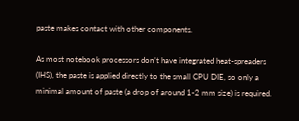paste makes contact with other components.

As most notebook processors don’t have integrated heat-spreaders (IHS), the paste is applied directly to the small CPU DIE, so only a minimal amount of paste (a drop of around 1-2 mm size) is required.